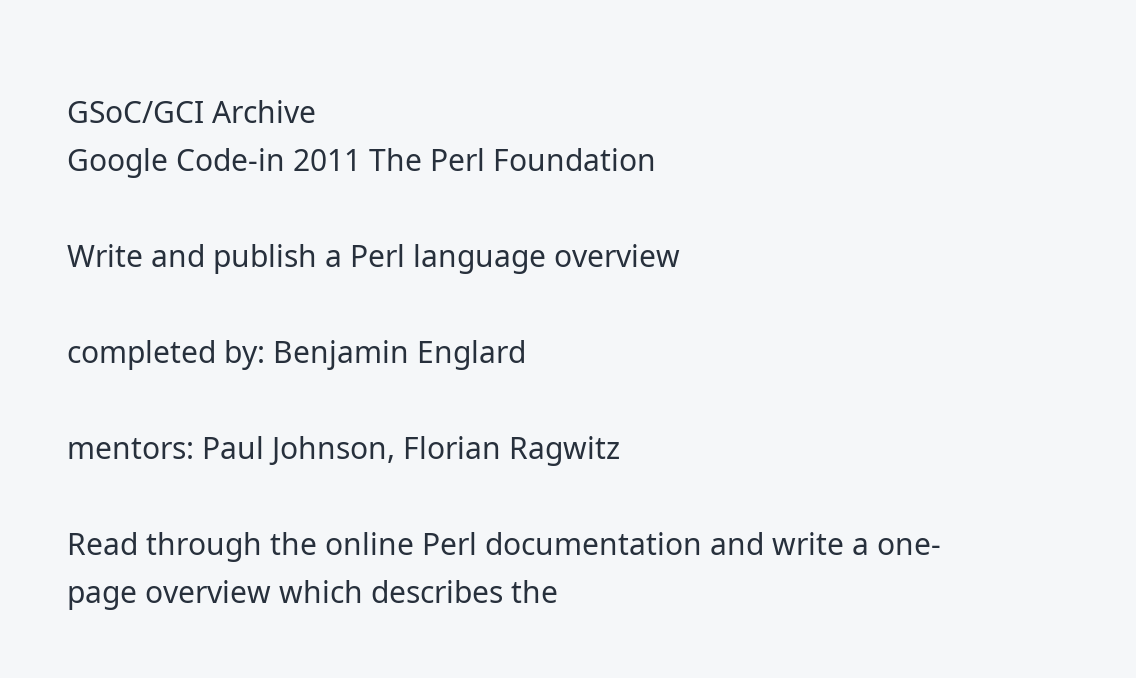GSoC/GCI Archive
Google Code-in 2011 The Perl Foundation

Write and publish a Perl language overview

completed by: Benjamin Englard

mentors: Paul Johnson, Florian Ragwitz

Read through the online Perl documentation and write a one-page overview which describes the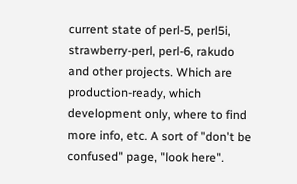current state of perl-5, perl5i, strawberry-perl, perl-6, rakudo and other projects. Which are production-ready, which development only, where to find more info, etc. A sort of "don't be confused" page, "look here".